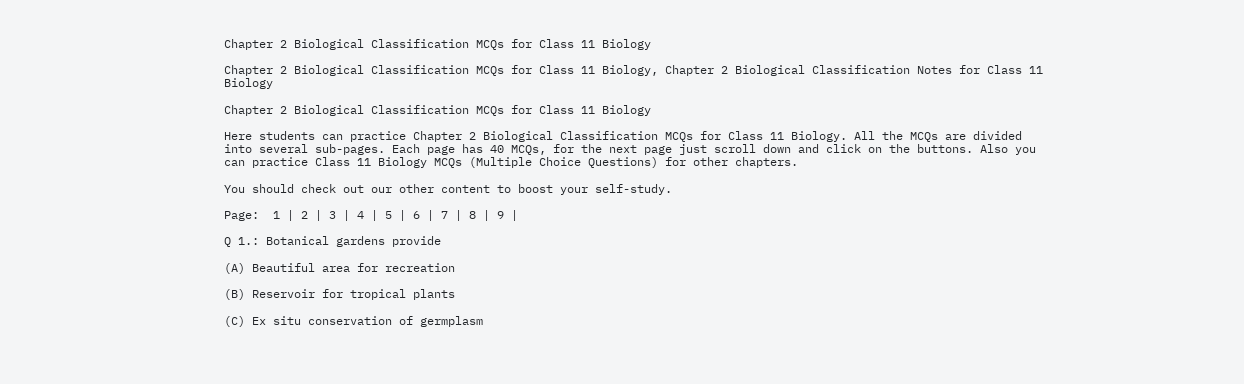Chapter 2 Biological Classification MCQs for Class 11 Biology

Chapter 2 Biological Classification MCQs for Class 11 Biology, Chapter 2 Biological Classification Notes for Class 11 Biology

Chapter 2 Biological Classification MCQs for Class 11 Biology

Here students can practice Chapter 2 Biological Classification MCQs for Class 11 Biology. All the MCQs are divided into several sub-pages. Each page has 40 MCQs, for the next page just scroll down and click on the buttons. Also you can practice Class 11 Biology MCQs (Multiple Choice Questions) for other chapters.

You should check out our other content to boost your self-study.

Page:  1 | 2 | 3 | 4 | 5 | 6 | 7 | 8 | 9 |

Q 1.: Botanical gardens provide

(A) Beautiful area for recreation

(B) Reservoir for tropical plants

(C) Ex situ conservation of germplasm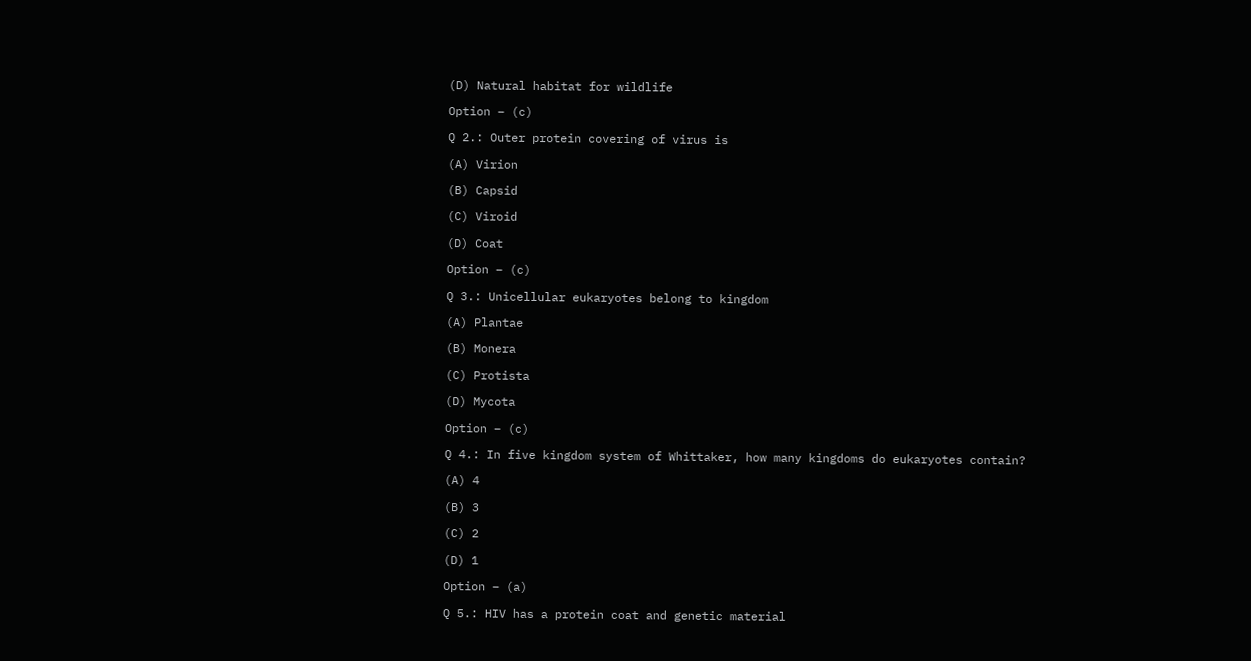(D) Natural habitat for wildlife

Option – (c)

Q 2.: Outer protein covering of virus is

(A) Virion

(B) Capsid

(C) Viroid

(D) Coat

Option – (c)

Q 3.: Unicellular eukaryotes belong to kingdom

(A) Plantae

(B) Monera

(C) Protista

(D) Mycota

Option – (c)

Q 4.: In five kingdom system of Whittaker, how many kingdoms do eukaryotes contain?

(A) 4

(B) 3

(C) 2

(D) 1

Option – (a)

Q 5.: HIV has a protein coat and genetic material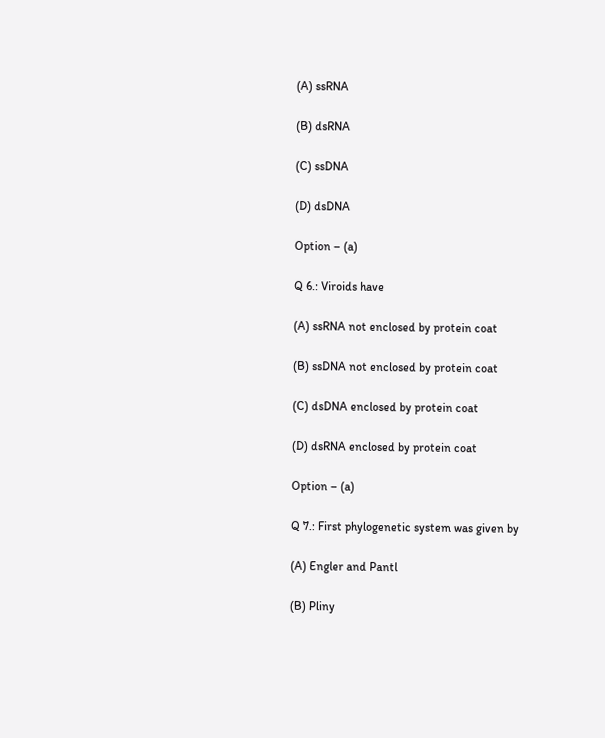(A) ssRNA

(B) dsRNA

(C) ssDNA

(D) dsDNA

Option – (a)

Q 6.: Viroids have

(A) ssRNA not enclosed by protein coat

(B) ssDNA not enclosed by protein coat

(C) dsDNA enclosed by protein coat

(D) dsRNA enclosed by protein coat

Option – (a)

Q 7.: First phylogenetic system was given by

(A) Engler and Pantl

(B) Pliny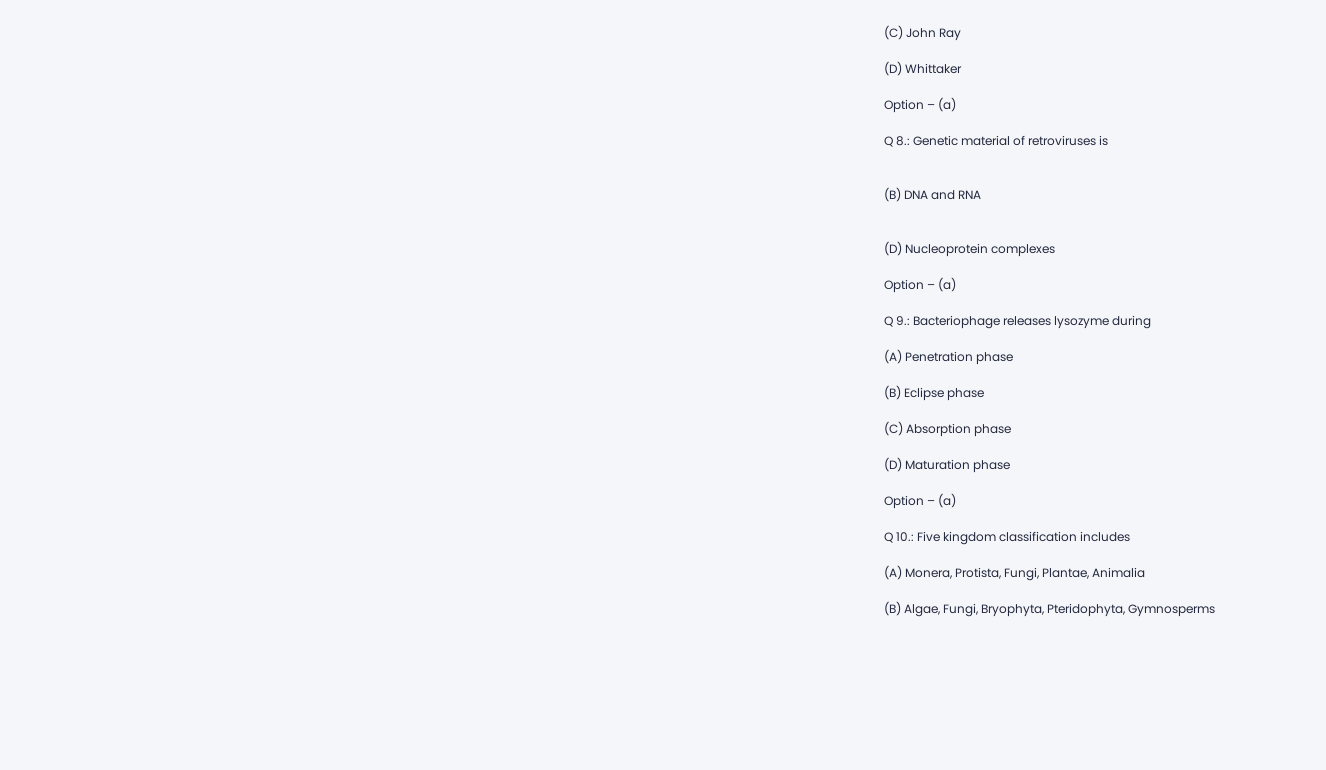(C) John Ray

(D) Whittaker

Option – (a)

Q 8.: Genetic material of retroviruses is


(B) DNA and RNA


(D) Nucleoprotein complexes

Option – (a)

Q 9.: Bacteriophage releases lysozyme during

(A) Penetration phase

(B) Eclipse phase

(C) Absorption phase

(D) Maturation phase

Option – (a)

Q 10.: Five kingdom classification includes

(A) Monera, Protista, Fungi, Plantae, Animalia

(B) Algae, Fungi, Bryophyta, Pteridophyta, Gymnosperms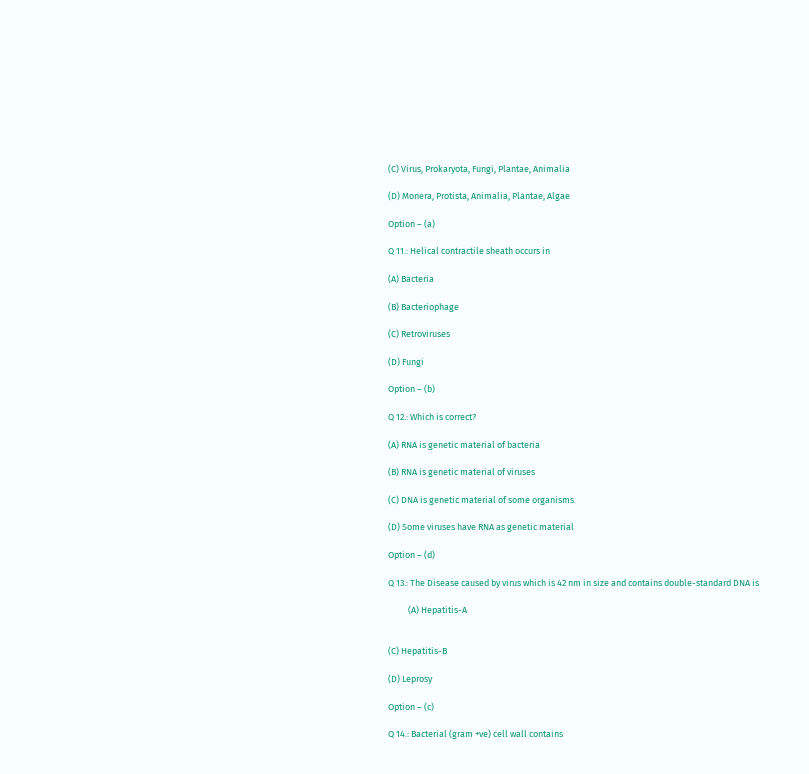(C) Virus, Prokaryota, Fungi, Plantae, Animalia

(D) Monera, Protista, Animalia, Plantae, Algae

Option – (a)

Q 11.: Helical contractile sheath occurs in

(A) Bacteria

(B) Bacteriophage

(C) Retroviruses

(D) Fungi

Option – (b)

Q 12.: Which is correct?

(A) RNA is genetic material of bacteria

(B) RNA is genetic material of viruses

(C) DNA is genetic material of some organisms

(D) Some viruses have RNA as genetic material

Option – (d)

Q 13.: The Disease caused by virus which is 42 nm in size and contains double-standard DNA is

          (A) Hepatitis-A


(C) Hepatitis-B

(D) Leprosy

Option – (c)

Q 14.: Bacterial (gram +ve) cell wall contains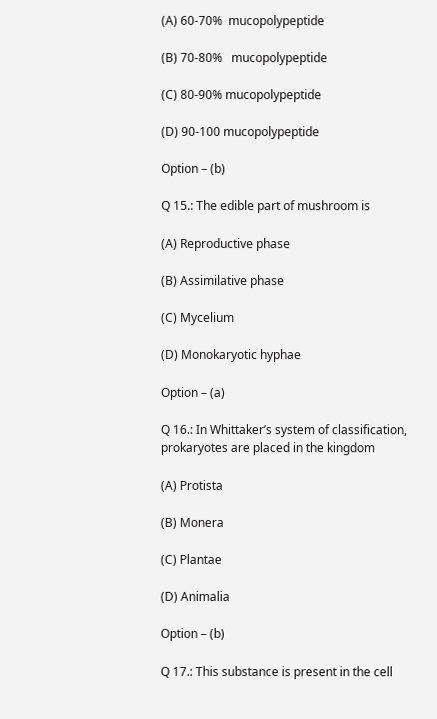(A) 60-70%  mucopolypeptide

(B) 70-80%   mucopolypeptide

(C) 80-90% mucopolypeptide

(D) 90-100 mucopolypeptide

Option – (b)

Q 15.: The edible part of mushroom is

(A) Reproductive phase

(B) Assimilative phase

(C) Mycelium

(D) Monokaryotic hyphae

Option – (a)

Q 16.: In Whittaker’s system of classification, prokaryotes are placed in the kingdom

(A) Protista

(B) Monera

(C) Plantae

(D) Animalia

Option – (b)

Q 17.: This substance is present in the cell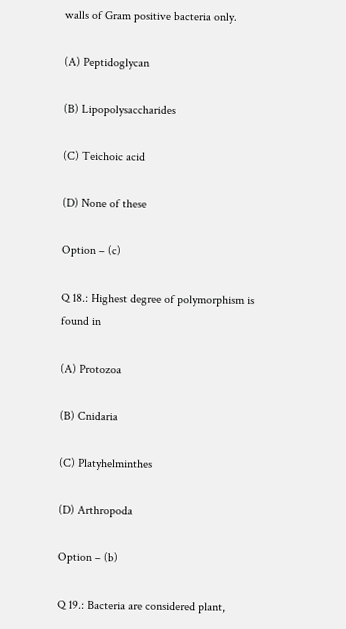walls of Gram positive bacteria only.

(A) Peptidoglycan

(B) Lipopolysaccharides

(C) Teichoic acid

(D) None of these

Option – (c)

Q 18.: Highest degree of polymorphism is found in

(A) Protozoa

(B) Cnidaria

(C) Platyhelminthes

(D) Arthropoda

Option – (b)

Q 19.: Bacteria are considered plant,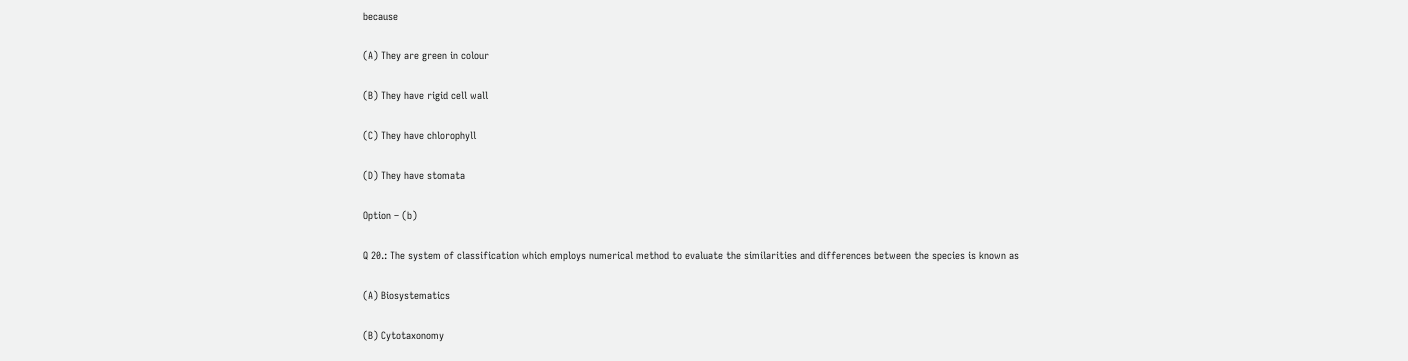because

(A) They are green in colour

(B) They have rigid cell wall

(C) They have chlorophyll

(D) They have stomata

Option – (b)

Q 20.: The system of classification which employs numerical method to evaluate the similarities and differences between the species is known as

(A) Biosystematics

(B) Cytotaxonomy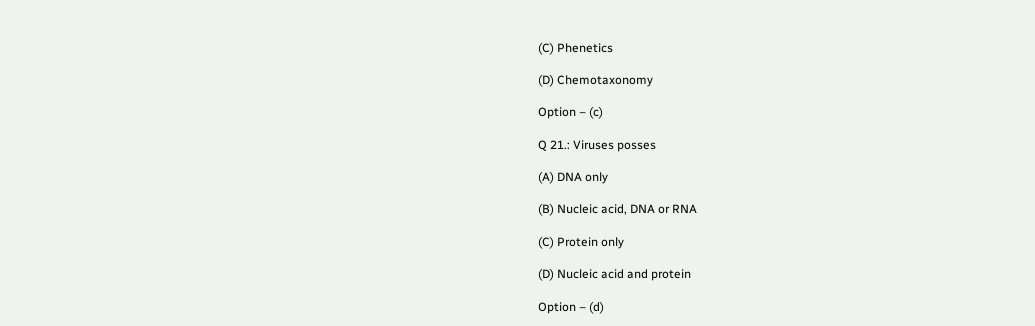(C) Phenetics

(D) Chemotaxonomy

Option – (c)

Q 21.: Viruses posses

(A) DNA only

(B) Nucleic acid, DNA or RNA

(C) Protein only

(D) Nucleic acid and protein

Option – (d)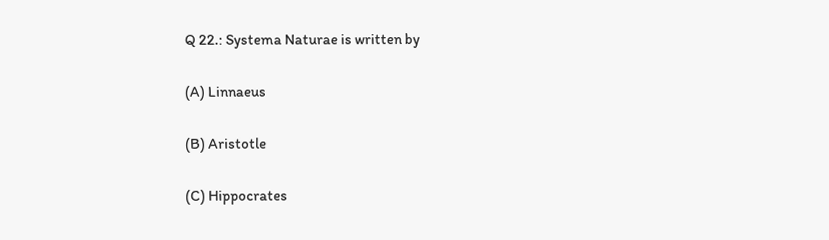Q 22.: Systema Naturae is written by

(A) Linnaeus

(B) Aristotle

(C) Hippocrates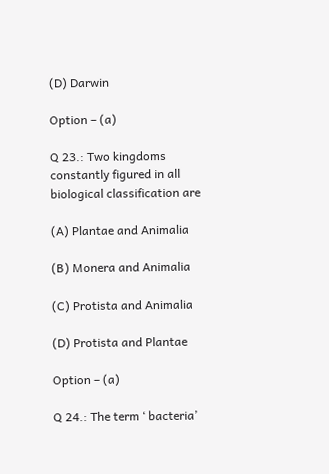(D) Darwin

Option – (a)

Q 23.: Two kingdoms constantly figured in all biological classification are

(A) Plantae and Animalia

(B) Monera and Animalia

(C) Protista and Animalia

(D) Protista and Plantae

Option – (a)

Q 24.: The term ‘ bacteria’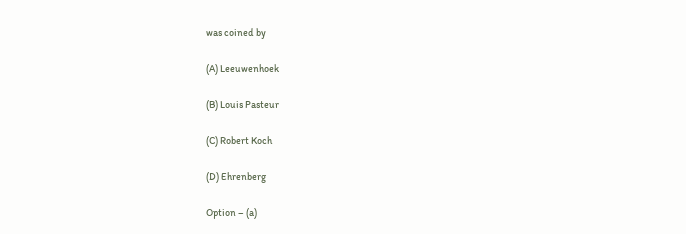was coined by

(A) Leeuwenhoek

(B) Louis Pasteur

(C) Robert Koch

(D) Ehrenberg

Option – (a)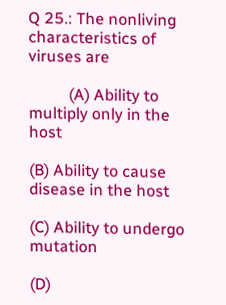Q 25.: The nonliving characteristics of viruses are

          (A) Ability to multiply only in the host

(B) Ability to cause disease in the host

(C) Ability to undergo mutation

(D)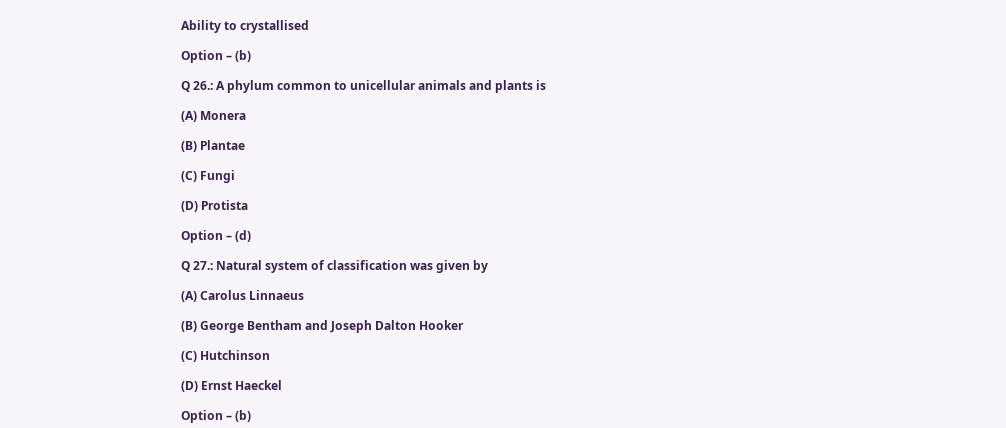Ability to crystallised

Option – (b)

Q 26.: A phylum common to unicellular animals and plants is

(A) Monera

(B) Plantae

(C) Fungi

(D) Protista

Option – (d)

Q 27.: Natural system of classification was given by

(A) Carolus Linnaeus

(B) George Bentham and Joseph Dalton Hooker

(C) Hutchinson

(D) Ernst Haeckel

Option – (b)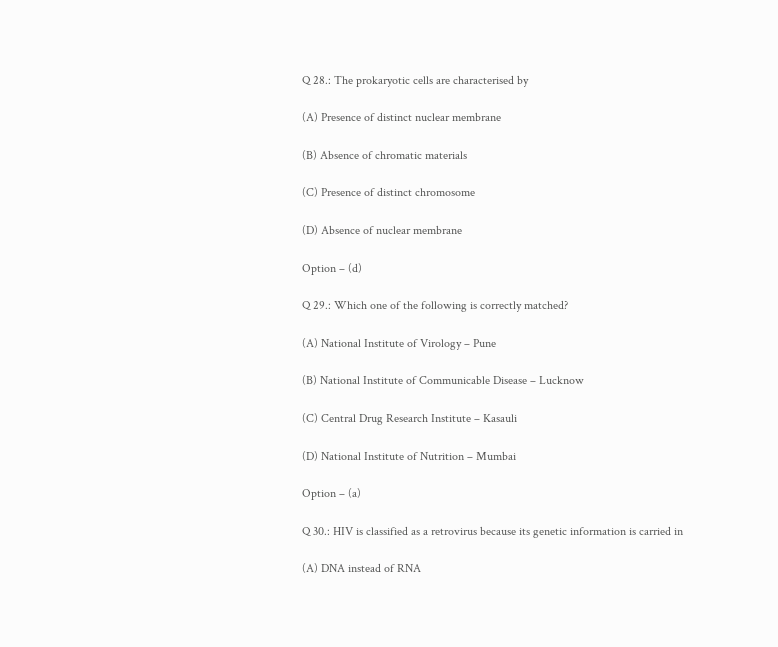Q 28.: The prokaryotic cells are characterised by

(A) Presence of distinct nuclear membrane

(B) Absence of chromatic materials

(C) Presence of distinct chromosome

(D) Absence of nuclear membrane

Option – (d)

Q 29.: Which one of the following is correctly matched?

(A) National Institute of Virology – Pune

(B) National Institute of Communicable Disease – Lucknow

(C) Central Drug Research Institute – Kasauli

(D) National Institute of Nutrition – Mumbai

Option – (a)

Q 30.: HIV is classified as a retrovirus because its genetic information is carried in

(A) DNA instead of RNA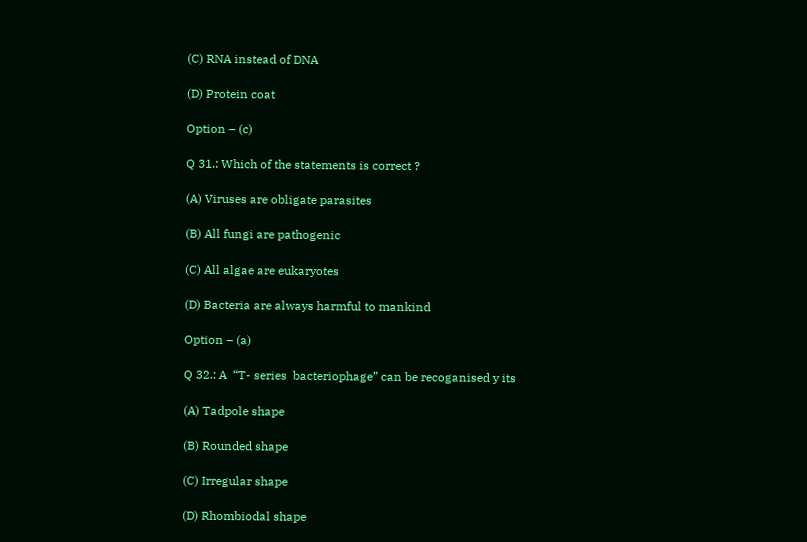(C) RNA instead of DNA

(D) Protein coat

Option – (c)

Q 31.: Which of the statements is correct ?

(A) Viruses are obligate parasites

(B) All fungi are pathogenic

(C) All algae are eukaryotes

(D) Bacteria are always harmful to mankind

Option – (a)

Q 32.: A  “T- series  bacteriophage” can be recoganised y its

(A) Tadpole shape

(B) Rounded shape

(C) Irregular shape

(D) Rhombiodal shape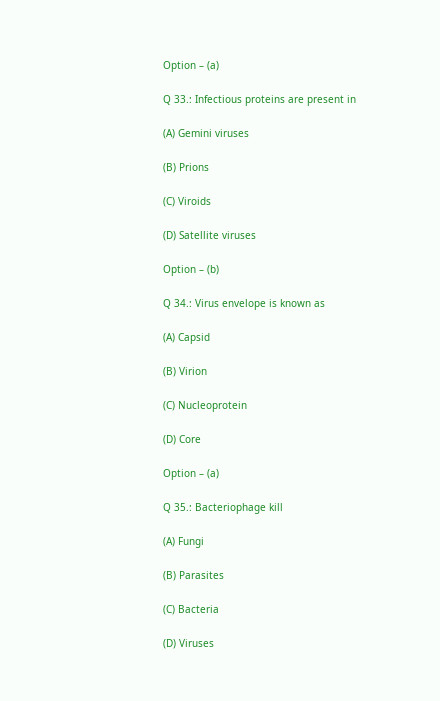Option – (a)

Q 33.: Infectious proteins are present in

(A) Gemini viruses

(B) Prions

(C) Viroids

(D) Satellite viruses

Option – (b)

Q 34.: Virus envelope is known as

(A) Capsid

(B) Virion

(C) Nucleoprotein

(D) Core

Option – (a)

Q 35.: Bacteriophage kill

(A) Fungi

(B) Parasites

(C) Bacteria

(D) Viruses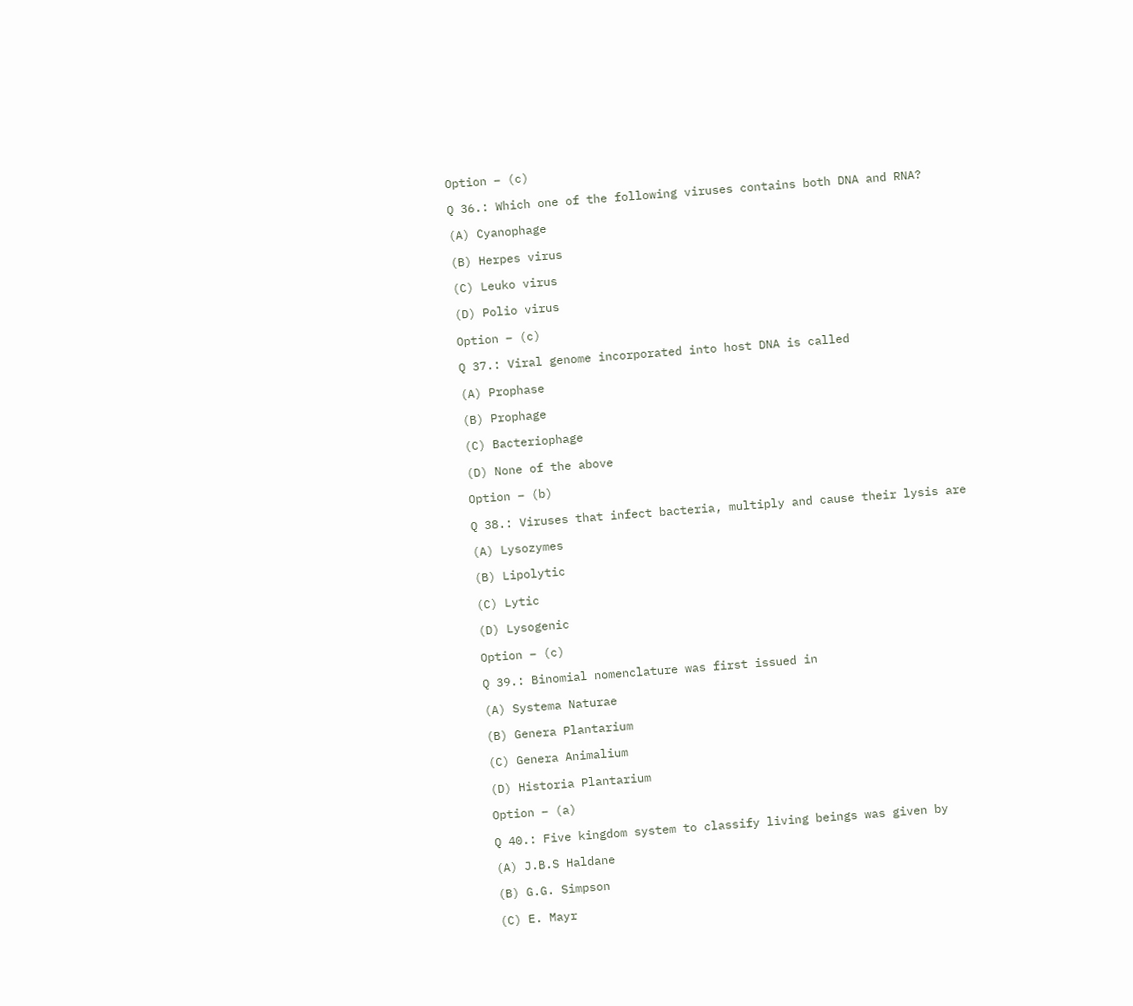Option – (c)

Q 36.: Which one of the following viruses contains both DNA and RNA?

(A) Cyanophage

(B) Herpes virus

(C) Leuko virus

(D) Polio virus

Option – (c)

Q 37.: Viral genome incorporated into host DNA is called

(A) Prophase

(B) Prophage

(C) Bacteriophage

(D) None of the above

Option – (b)

Q 38.: Viruses that infect bacteria, multiply and cause their lysis are

(A) Lysozymes

(B) Lipolytic

(C) Lytic

(D) Lysogenic

Option – (c)

Q 39.: Binomial nomenclature was first issued in

(A) Systema Naturae

(B) Genera Plantarium

(C) Genera Animalium

(D) Historia Plantarium

Option – (a)

Q 40.: Five kingdom system to classify living beings was given by

(A) J.B.S Haldane

(B) G.G. Simpson

(C) E. Mayr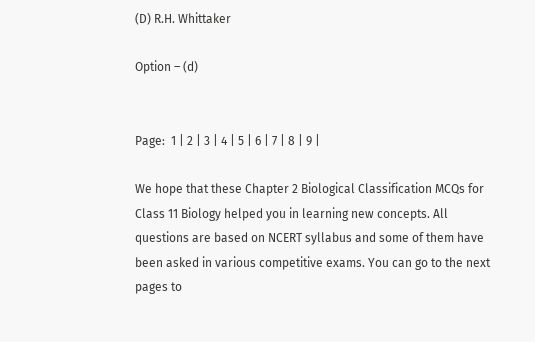(D) R.H. Whittaker

Option – (d)


Page:  1 | 2 | 3 | 4 | 5 | 6 | 7 | 8 | 9 |

We hope that these Chapter 2 Biological Classification MCQs for Class 11 Biology helped you in learning new concepts. All questions are based on NCERT syllabus and some of them have been asked in various competitive exams. You can go to the next pages to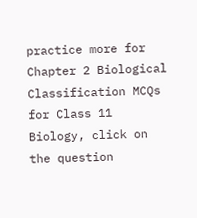practice more for Chapter 2 Biological Classification MCQs for Class 11 Biology, click on the question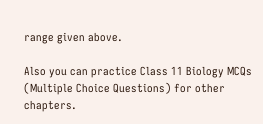range given above.

Also you can practice Class 11 Biology MCQs (Multiple Choice Questions) for other chapters.